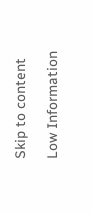Skip to content

Low Information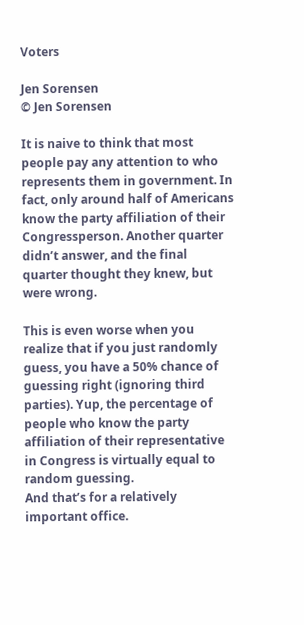Voters

Jen Sorensen
© Jen Sorensen

It is naive to think that most people pay any attention to who represents them in government. In fact, only around half of Americans know the party affiliation of their Congressperson. Another quarter didn’t answer, and the final quarter thought they knew, but were wrong.

This is even worse when you realize that if you just randomly guess, you have a 50% chance of guessing right (ignoring third parties). Yup, the percentage of people who know the party affiliation of their representative in Congress is virtually equal to random guessing.
And that’s for a relatively important office.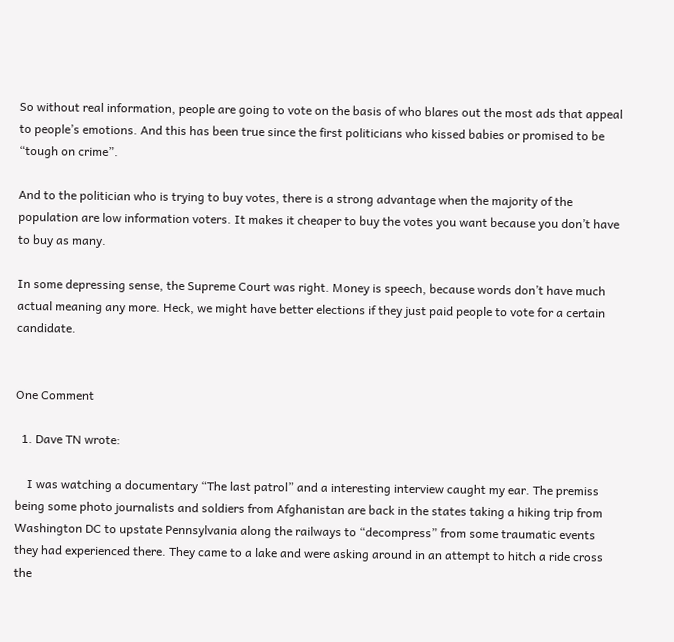So without real information, people are going to vote on the basis of who blares out the most ads that appeal to people’s emotions. And this has been true since the first politicians who kissed babies or promised to be “tough on crime”.

And to the politician who is trying to buy votes, there is a strong advantage when the majority of the population are low information voters. It makes it cheaper to buy the votes you want because you don’t have to buy as many.

In some depressing sense, the Supreme Court was right. Money is speech, because words don’t have much actual meaning any more. Heck, we might have better elections if they just paid people to vote for a certain candidate.


One Comment

  1. Dave TN wrote:

    I was watching a documentary “The last patrol” and a interesting interview caught my ear. The premiss being some photo journalists and soldiers from Afghanistan are back in the states taking a hiking trip from Washington DC to upstate Pennsylvania along the railways to “decompress” from some traumatic events they had experienced there. They came to a lake and were asking around in an attempt to hitch a ride cross the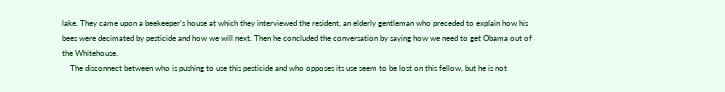lake. They came upon a beekeeper’s house at which they interviewed the resident, an elderly gentleman who preceded to explain how his bees were decimated by pesticide and how we will next. Then he concluded the conversation by saying how we need to get Obama out of the Whitehouse.
    The disconnect between who is pushing to use this pesticide and who opposes its use seem to be lost on this fellow, but he is not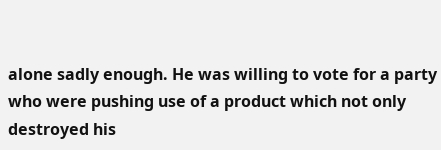alone sadly enough. He was willing to vote for a party who were pushing use of a product which not only destroyed his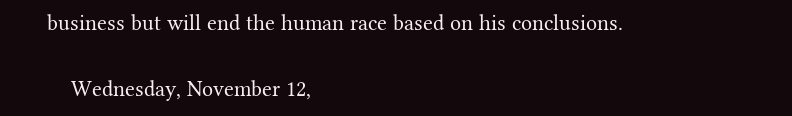business but will end the human race based on his conclusions.

    Wednesday, November 12,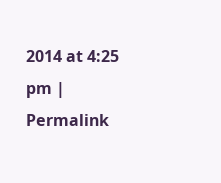2014 at 4:25 pm | Permalink